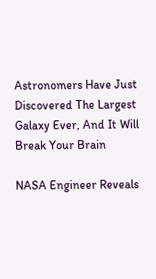Astronomers Have Just Discovered The Largest Galaxy Ever, And It Will Break Your Brain

NASA Engineer Reveals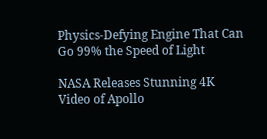Physics-Defying Engine That Can Go 99% the Speed of Light

NASA Releases Stunning 4K Video of Apollo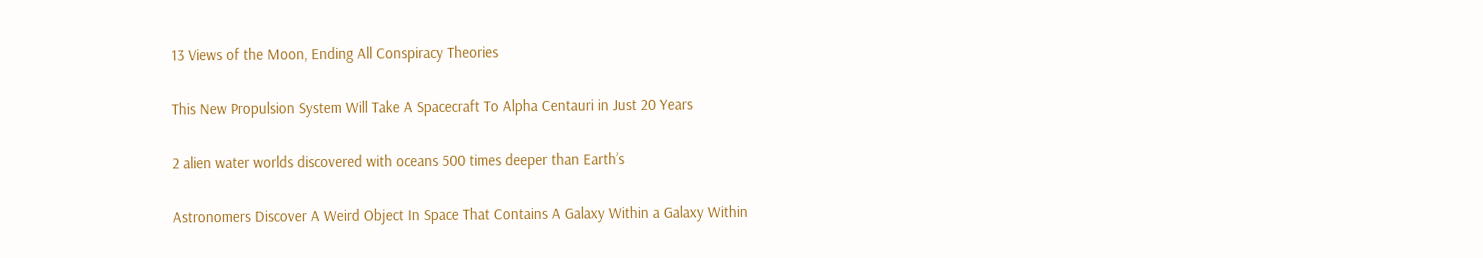13 Views of the Moon, Ending All Conspiracy Theories

This New Propulsion System Will Take A Spacecraft To Alpha Centauri in Just 20 Years

2 alien water worlds discovered with oceans 500 times deeper than Earth’s

Astronomers Discover A Weird Object In Space That Contains A Galaxy Within a Galaxy Within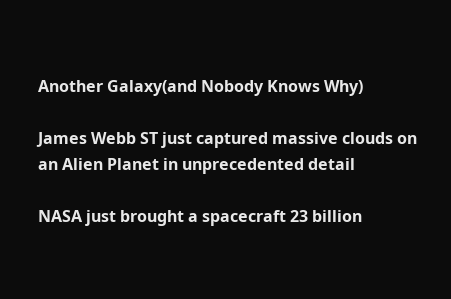Another Galaxy(and Nobody Knows Why)

James Webb ST just captured massive clouds on an Alien Planet in unprecedented detail

NASA just brought a spacecraft 23 billion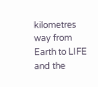kilometres way from Earth to LIFE and the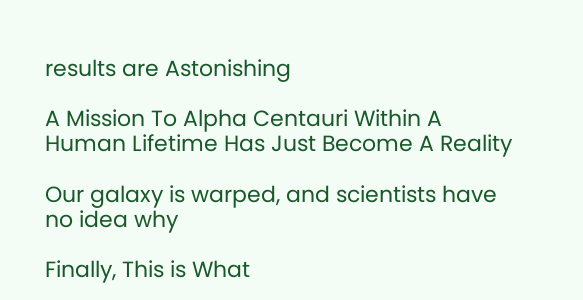results are Astonishing

A Mission To Alpha Centauri Within A Human Lifetime Has Just Become A Reality

Our galaxy is warped, and scientists have no idea why

Finally, This is What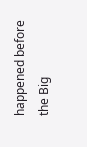happened before the Big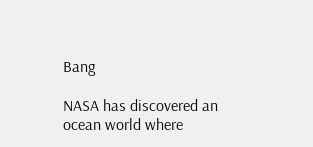Bang

NASA has discovered an ocean world where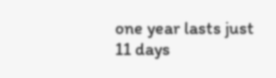one year lasts just 11 days